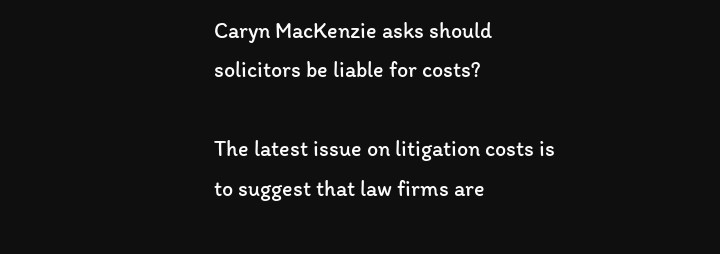Caryn MacKenzie asks should solicitors be liable for costs?

The latest issue on litigation costs is to suggest that law firms are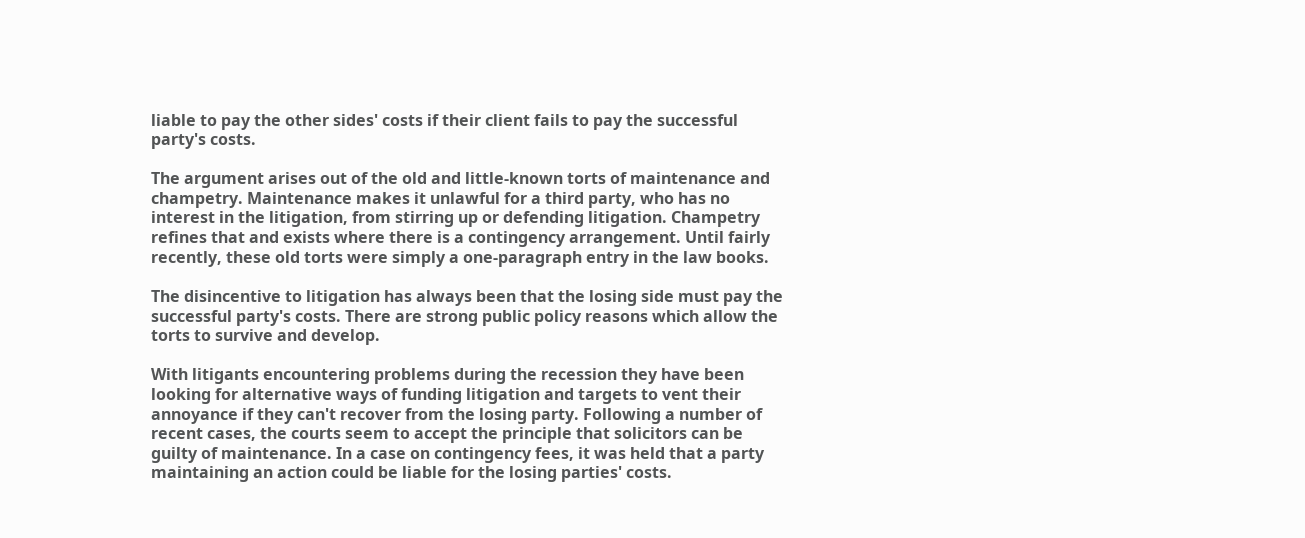liable to pay the other sides' costs if their client fails to pay the successful party's costs.

The argument arises out of the old and little-known torts of maintenance and champetry. Maintenance makes it unlawful for a third party, who has no interest in the litigation, from stirring up or defending litigation. Champetry refines that and exists where there is a contingency arrangement. Until fairly recently, these old torts were simply a one-paragraph entry in the law books.

The disincentive to litigation has always been that the losing side must pay the successful party's costs. There are strong public policy reasons which allow the torts to survive and develop.

With litigants encountering problems during the recession they have been looking for alternative ways of funding litigation and targets to vent their annoyance if they can't recover from the losing party. Following a number of recent cases, the courts seem to accept the principle that solicitors can be guilty of maintenance. In a case on contingency fees, it was held that a party maintaining an action could be liable for the losing parties' costs.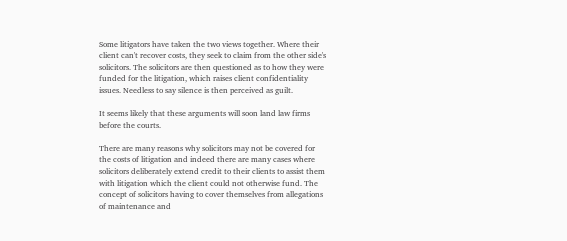Some litigators have taken the two views together. Where their client can't recover costs, they seek to claim from the other side's solicitors. The solicitors are then questioned as to how they were funded for the litigation, which raises client confidentiality issues. Needless to say silence is then perceived as guilt.

It seems likely that these arguments will soon land law firms before the courts.

There are many reasons why solicitors may not be covered for the costs of litigation and indeed there are many cases where solicitors deliberately extend credit to their clients to assist them with litigation which the client could not otherwise fund. The concept of solicitors having to cover themselves from allegations of maintenance and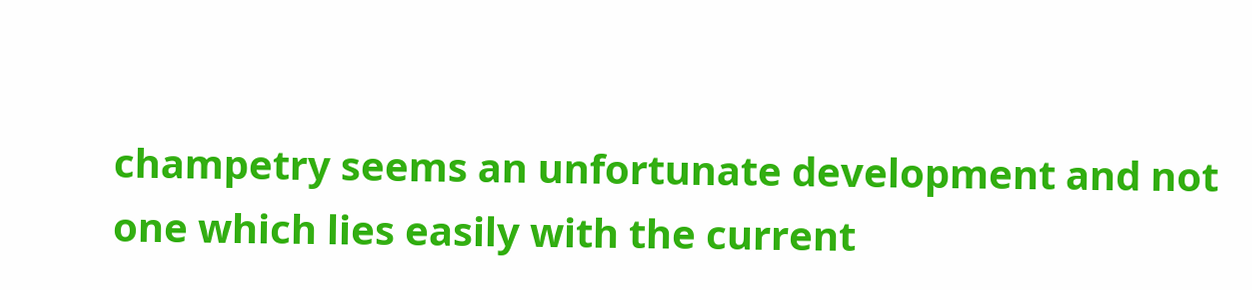champetry seems an unfortunate development and not one which lies easily with the current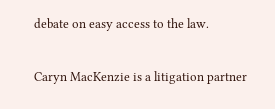debate on easy access to the law.

Caryn MacKenzie is a litigation partner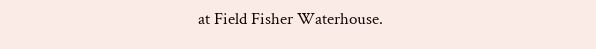at Field Fisher Waterhouse.